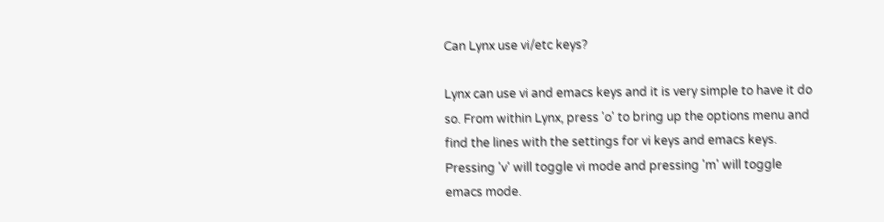Can Lynx use vi/etc keys?

Lynx can use vi and emacs keys and it is very simple to have it do so. From within Lynx, press 'o' to bring up the options menu and find the lines with the settings for vi keys and emacs keys. Pressing 'v' will toggle vi mode and pressing 'm' will toggle emacs mode.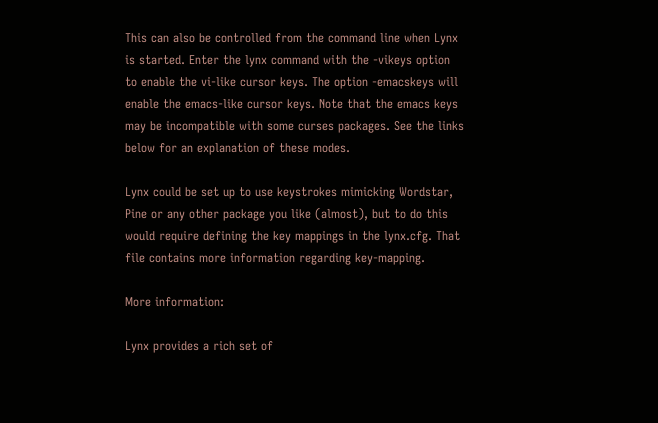This can also be controlled from the command line when Lynx is started. Enter the lynx command with the -vikeys option to enable the vi-like cursor keys. The option -emacskeys will enable the emacs-like cursor keys. Note that the emacs keys may be incompatible with some curses packages. See the links below for an explanation of these modes.

Lynx could be set up to use keystrokes mimicking Wordstar, Pine or any other package you like (almost), but to do this would require defining the key mappings in the lynx.cfg. That file contains more information regarding key-mapping.

More information:

Lynx provides a rich set of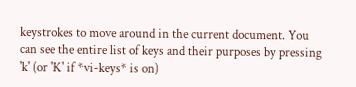keystrokes to move around in the current document. You can see the entire list of keys and their purposes by pressing 'k' (or 'K' if *vi-keys* is on)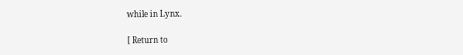while in Lynx.

[ Return to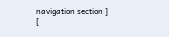navigation section ]
[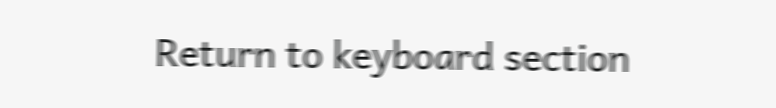Return to keyboard section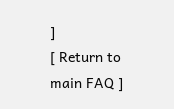]
[ Return to main FAQ ]